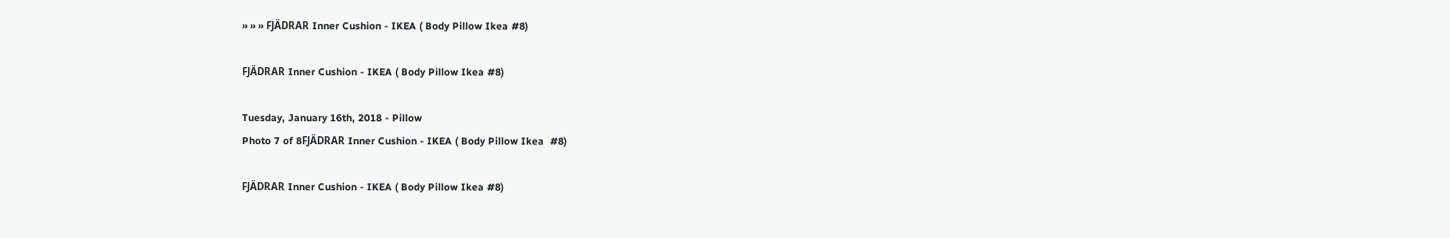» » » FJÄDRAR Inner Cushion - IKEA ( Body Pillow Ikea #8)

FJÄDRAR Inner Cushion - IKEA ( Body Pillow Ikea #8)

Tuesday, January 16th, 2018 - Pillow
Photo 7 of 8FJÄDRAR Inner Cushion - IKEA ( Body Pillow Ikea  #8)

FJÄDRAR Inner Cushion - IKEA ( Body Pillow Ikea #8)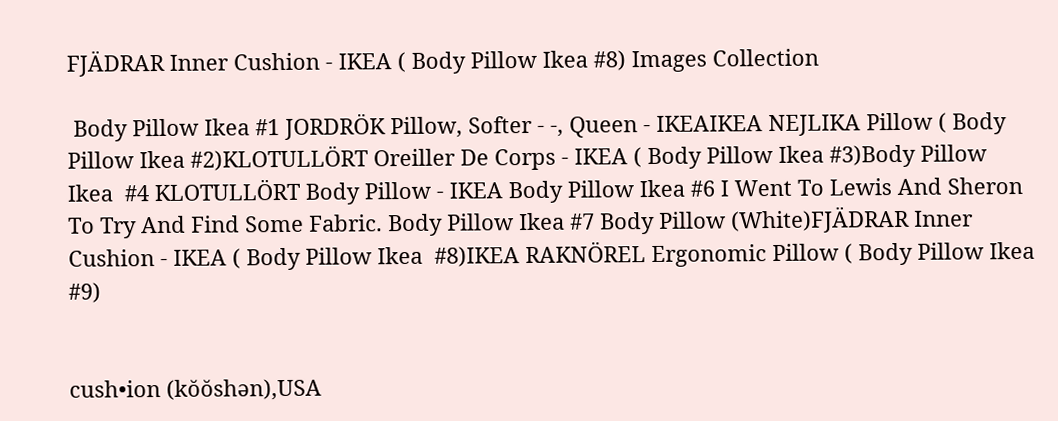FJÄDRAR Inner Cushion - IKEA ( Body Pillow Ikea #8) Images Collection

 Body Pillow Ikea #1 JORDRÖK Pillow, Softer - -, Queen - IKEAIKEA NEJLIKA Pillow ( Body Pillow Ikea #2)KLOTULLÖRT Oreiller De Corps - IKEA ( Body Pillow Ikea #3)Body Pillow Ikea  #4 KLOTULLÖRT Body Pillow - IKEA Body Pillow Ikea #6 I Went To Lewis And Sheron To Try And Find Some Fabric. Body Pillow Ikea #7 Body Pillow (White)FJÄDRAR Inner Cushion - IKEA ( Body Pillow Ikea  #8)IKEA RAKNÖREL Ergonomic Pillow ( Body Pillow Ikea  #9)


cush•ion (kŏŏshən),USA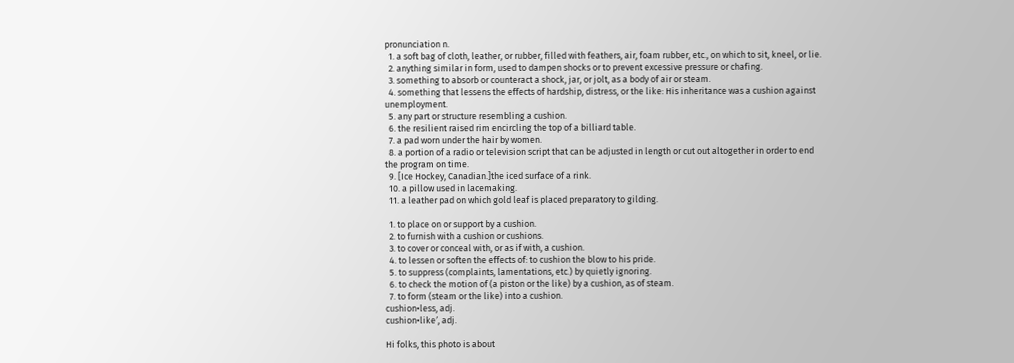pronunciation n.
  1. a soft bag of cloth, leather, or rubber, filled with feathers, air, foam rubber, etc., on which to sit, kneel, or lie.
  2. anything similar in form, used to dampen shocks or to prevent excessive pressure or chafing.
  3. something to absorb or counteract a shock, jar, or jolt, as a body of air or steam.
  4. something that lessens the effects of hardship, distress, or the like: His inheritance was a cushion against unemployment.
  5. any part or structure resembling a cushion.
  6. the resilient raised rim encircling the top of a billiard table.
  7. a pad worn under the hair by women.
  8. a portion of a radio or television script that can be adjusted in length or cut out altogether in order to end the program on time.
  9. [Ice Hockey, Canadian.]the iced surface of a rink.
  10. a pillow used in lacemaking.
  11. a leather pad on which gold leaf is placed preparatory to gilding.

  1. to place on or support by a cushion.
  2. to furnish with a cushion or cushions.
  3. to cover or conceal with, or as if with, a cushion.
  4. to lessen or soften the effects of: to cushion the blow to his pride.
  5. to suppress (complaints, lamentations, etc.) by quietly ignoring.
  6. to check the motion of (a piston or the like) by a cushion, as of steam.
  7. to form (steam or the like) into a cushion.
cushion•less, adj.
cushion•like′, adj.

Hi folks, this photo is about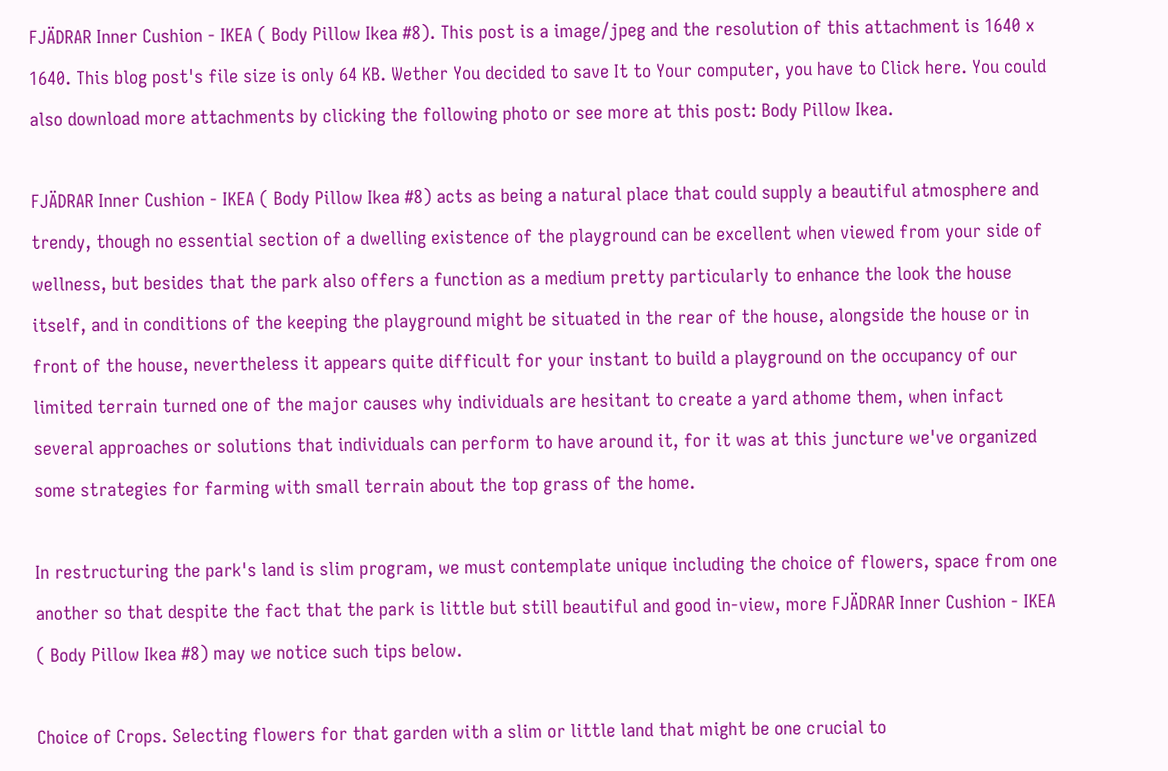FJÄDRAR Inner Cushion - IKEA ( Body Pillow Ikea #8). This post is a image/jpeg and the resolution of this attachment is 1640 x 1640. This blog post's file size is only 64 KB. Wether You decided to save It to Your computer, you have to Click here. You could also download more attachments by clicking the following photo or see more at this post: Body Pillow Ikea.

FJÄDRAR Inner Cushion - IKEA ( Body Pillow Ikea #8) acts as being a natural place that could supply a beautiful atmosphere and trendy, though no essential section of a dwelling existence of the playground can be excellent when viewed from your side of wellness, but besides that the park also offers a function as a medium pretty particularly to enhance the look the house itself, and in conditions of the keeping the playground might be situated in the rear of the house, alongside the house or in front of the house, nevertheless it appears quite difficult for your instant to build a playground on the occupancy of our limited terrain turned one of the major causes why individuals are hesitant to create a yard athome them, when infact several approaches or solutions that individuals can perform to have around it, for it was at this juncture we've organized some strategies for farming with small terrain about the top grass of the home.

In restructuring the park's land is slim program, we must contemplate unique including the choice of flowers, space from one another so that despite the fact that the park is little but still beautiful and good in-view, more FJÄDRAR Inner Cushion - IKEA ( Body Pillow Ikea #8) may we notice such tips below.

Choice of Crops. Selecting flowers for that garden with a slim or little land that might be one crucial to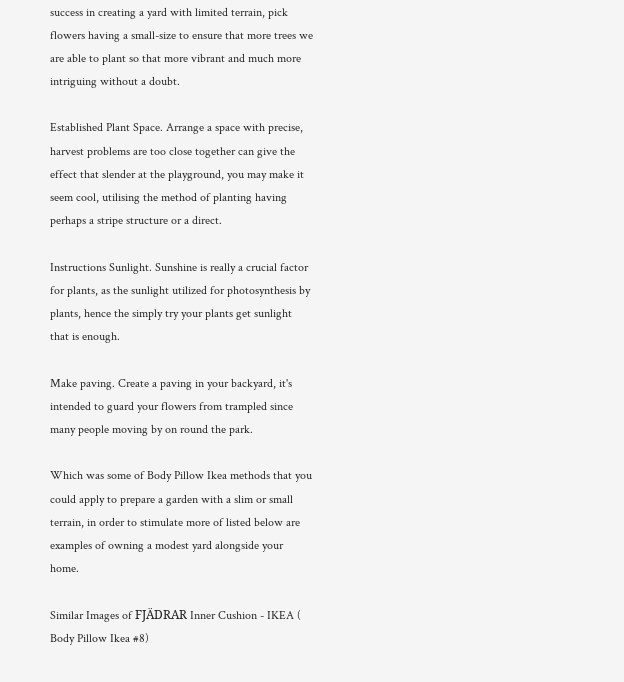success in creating a yard with limited terrain, pick flowers having a small-size to ensure that more trees we are able to plant so that more vibrant and much more intriguing without a doubt.

Established Plant Space. Arrange a space with precise, harvest problems are too close together can give the effect that slender at the playground, you may make it seem cool, utilising the method of planting having perhaps a stripe structure or a direct.

Instructions Sunlight. Sunshine is really a crucial factor for plants, as the sunlight utilized for photosynthesis by plants, hence the simply try your plants get sunlight that is enough.

Make paving. Create a paving in your backyard, it's intended to guard your flowers from trampled since many people moving by on round the park.

Which was some of Body Pillow Ikea methods that you could apply to prepare a garden with a slim or small terrain, in order to stimulate more of listed below are examples of owning a modest yard alongside your home.

Similar Images of FJÄDRAR Inner Cushion - IKEA ( Body Pillow Ikea #8)